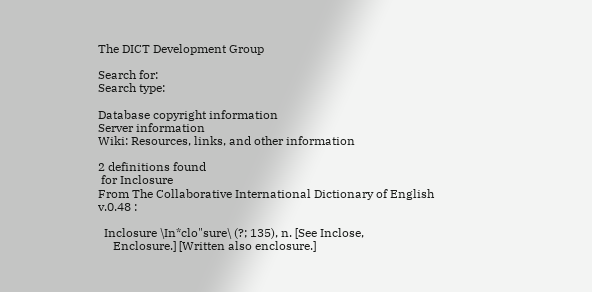The DICT Development Group

Search for:
Search type:

Database copyright information
Server information
Wiki: Resources, links, and other information

2 definitions found
 for Inclosure
From The Collaborative International Dictionary of English v.0.48 :

  Inclosure \In*clo"sure\ (?; 135), n. [See Inclose,
     Enclosure.] [Written also enclosure.]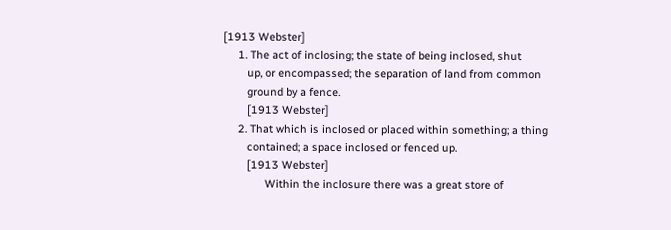[1913 Webster]
     1. The act of inclosing; the state of being inclosed, shut
        up, or encompassed; the separation of land from common
        ground by a fence.
        [1913 Webster]
     2. That which is inclosed or placed within something; a thing
        contained; a space inclosed or fenced up.
        [1913 Webster]
              Within the inclosure there was a great store of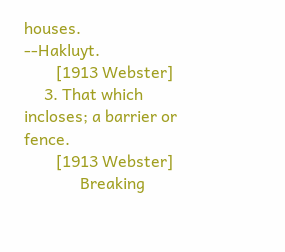houses.                               --Hakluyt.
        [1913 Webster]
     3. That which incloses; a barrier or fence.
        [1913 Webster]
              Breaking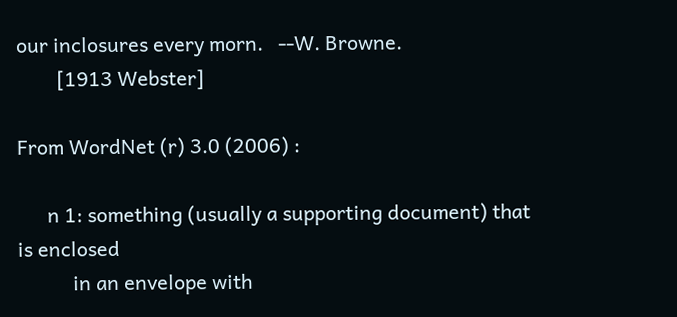our inclosures every morn.   --W. Browne.
        [1913 Webster]

From WordNet (r) 3.0 (2006) :

      n 1: something (usually a supporting document) that is enclosed
           in an envelope with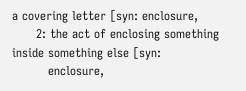a covering letter [syn: enclosure,
      2: the act of enclosing something inside something else [syn:
         enclosure,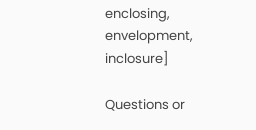enclosing, envelopment, inclosure]

Questions or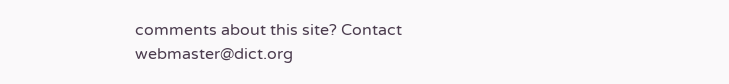comments about this site? Contact webmaster@dict.org